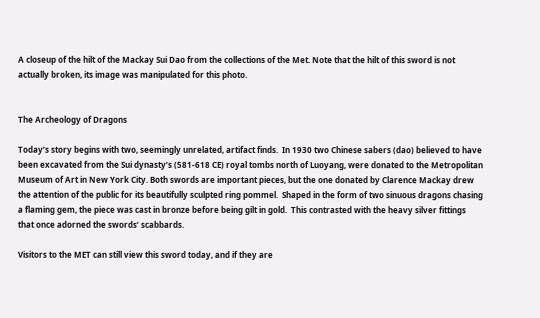A closeup of the hilt of the Mackay Sui Dao from the collections of the Met. Note that the hilt of this sword is not actually broken, its image was manipulated for this photo.


The Archeology of Dragons

Today’s story begins with two, seemingly unrelated, artifact finds.  In 1930 two Chinese sabers (dao) believed to have been excavated from the Sui dynasty’s (581-618 CE) royal tombs north of Luoyang, were donated to the Metropolitan Museum of Art in New York City. Both swords are important pieces, but the one donated by Clarence Mackay drew the attention of the public for its beautifully sculpted ring pommel.  Shaped in the form of two sinuous dragons chasing a flaming gem, the piece was cast in bronze before being gilt in gold.  This contrasted with the heavy silver fittings that once adorned the swords’ scabbards.

Visitors to the MET can still view this sword today, and if they are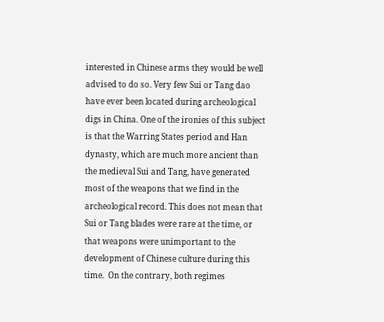interested in Chinese arms they would be well advised to do so. Very few Sui or Tang dao have ever been located during archeological digs in China. One of the ironies of this subject is that the Warring States period and Han dynasty, which are much more ancient than the medieval Sui and Tang, have generated most of the weapons that we find in the archeological record. This does not mean that Sui or Tang blades were rare at the time, or that weapons were unimportant to the development of Chinese culture during this time.  On the contrary, both regimes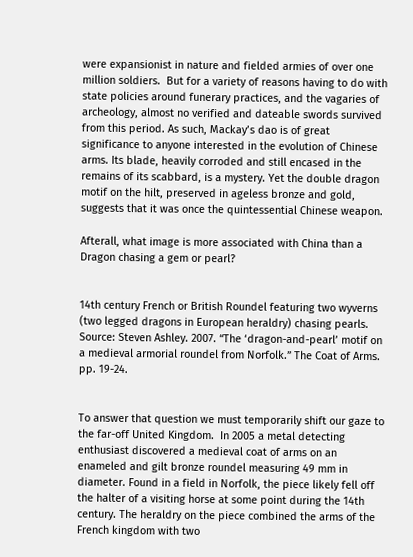were expansionist in nature and fielded armies of over one million soldiers.  But for a variety of reasons having to do with state policies around funerary practices, and the vagaries of archeology, almost no verified and dateable swords survived from this period. As such, Mackay’s dao is of great significance to anyone interested in the evolution of Chinese arms. Its blade, heavily corroded and still encased in the remains of its scabbard, is a mystery. Yet the double dragon motif on the hilt, preserved in ageless bronze and gold, suggests that it was once the quintessential Chinese weapon.

Afterall, what image is more associated with China than a Dragon chasing a gem or pearl?


14th century French or British Roundel featuring two wyverns (two legged dragons in European heraldry) chasing pearls. Source: Steven Ashley. 2007. “The ‘dragon-and-pearl’ motif on a medieval armorial roundel from Norfolk.” The Coat of Arms. pp. 19-24.


To answer that question we must temporarily shift our gaze to the far-off United Kingdom.  In 2005 a metal detecting enthusiast discovered a medieval coat of arms on an enameled and gilt bronze roundel measuring 49 mm in diameter. Found in a field in Norfolk, the piece likely fell off the halter of a visiting horse at some point during the 14th century. The heraldry on the piece combined the arms of the French kingdom with two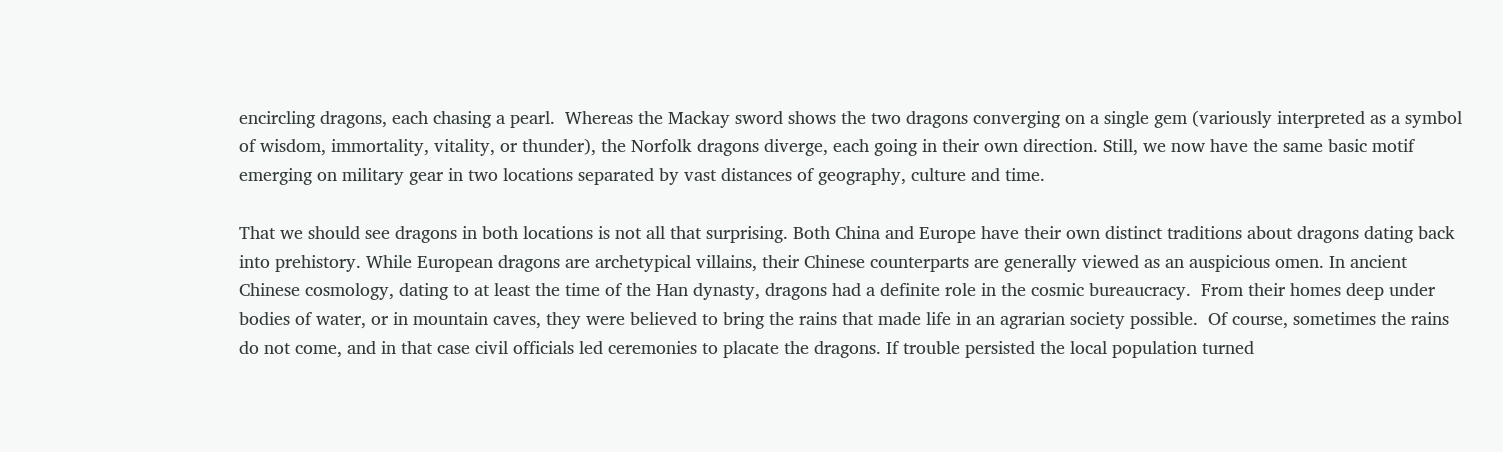encircling dragons, each chasing a pearl.  Whereas the Mackay sword shows the two dragons converging on a single gem (variously interpreted as a symbol of wisdom, immortality, vitality, or thunder), the Norfolk dragons diverge, each going in their own direction. Still, we now have the same basic motif emerging on military gear in two locations separated by vast distances of geography, culture and time.

That we should see dragons in both locations is not all that surprising. Both China and Europe have their own distinct traditions about dragons dating back into prehistory. While European dragons are archetypical villains, their Chinese counterparts are generally viewed as an auspicious omen. In ancient Chinese cosmology, dating to at least the time of the Han dynasty, dragons had a definite role in the cosmic bureaucracy.  From their homes deep under bodies of water, or in mountain caves, they were believed to bring the rains that made life in an agrarian society possible.  Of course, sometimes the rains do not come, and in that case civil officials led ceremonies to placate the dragons. If trouble persisted the local population turned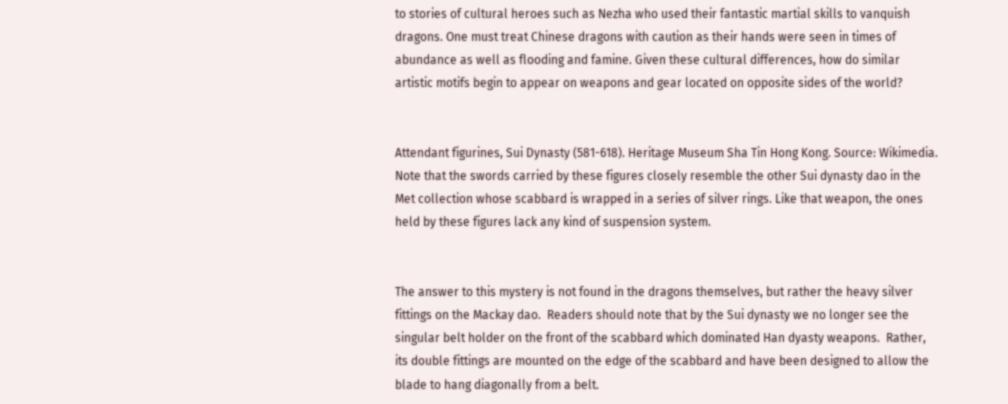to stories of cultural heroes such as Nezha who used their fantastic martial skills to vanquish dragons. One must treat Chinese dragons with caution as their hands were seen in times of abundance as well as flooding and famine. Given these cultural differences, how do similar artistic motifs begin to appear on weapons and gear located on opposite sides of the world?


Attendant figurines, Sui Dynasty (581-618). Heritage Museum Sha Tin Hong Kong. Source: Wikimedia. Note that the swords carried by these figures closely resemble the other Sui dynasty dao in the Met collection whose scabbard is wrapped in a series of silver rings. Like that weapon, the ones held by these figures lack any kind of suspension system.


The answer to this mystery is not found in the dragons themselves, but rather the heavy silver fittings on the Mackay dao.  Readers should note that by the Sui dynasty we no longer see the singular belt holder on the front of the scabbard which dominated Han dyasty weapons.  Rather, its double fittings are mounted on the edge of the scabbard and have been designed to allow the blade to hang diagonally from a belt.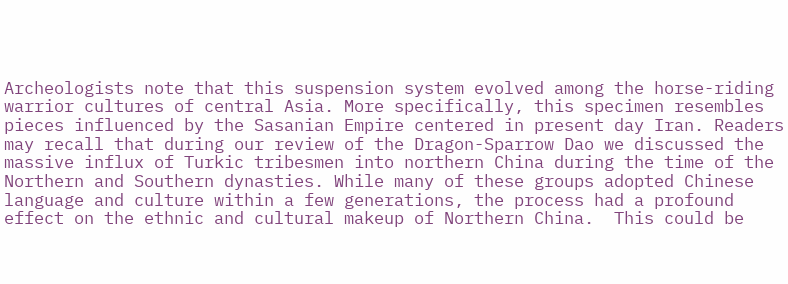Archeologists note that this suspension system evolved among the horse-riding warrior cultures of central Asia. More specifically, this specimen resembles pieces influenced by the Sasanian Empire centered in present day Iran. Readers may recall that during our review of the Dragon-Sparrow Dao we discussed the massive influx of Turkic tribesmen into northern China during the time of the Northern and Southern dynasties. While many of these groups adopted Chinese language and culture within a few generations, the process had a profound effect on the ethnic and cultural makeup of Northern China.  This could be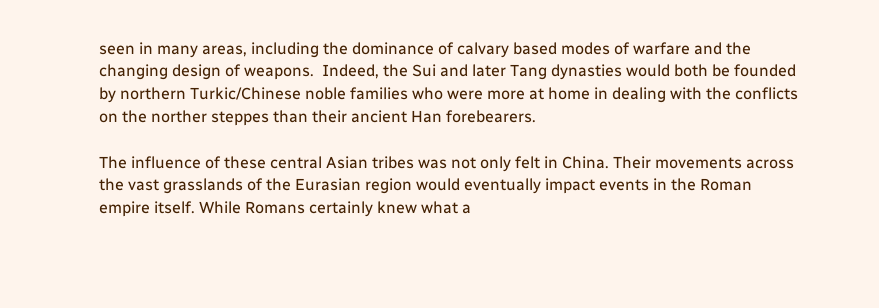seen in many areas, including the dominance of calvary based modes of warfare and the changing design of weapons.  Indeed, the Sui and later Tang dynasties would both be founded by northern Turkic/Chinese noble families who were more at home in dealing with the conflicts on the norther steppes than their ancient Han forebearers.

The influence of these central Asian tribes was not only felt in China. Their movements across the vast grasslands of the Eurasian region would eventually impact events in the Roman empire itself. While Romans certainly knew what a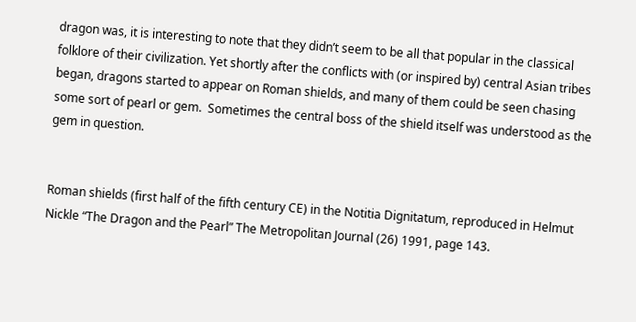dragon was, it is interesting to note that they didn’t seem to be all that popular in the classical folklore of their civilization. Yet shortly after the conflicts with (or inspired by) central Asian tribes began, dragons started to appear on Roman shields, and many of them could be seen chasing some sort of pearl or gem.  Sometimes the central boss of the shield itself was understood as the gem in question.


Roman shields (first half of the fifth century CE) in the Notitia Dignitatum, reproduced in Helmut Nickle “The Dragon and the Pearl” The Metropolitan Journal (26) 1991, page 143.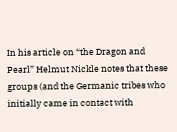In his article on “the Dragon and Pearl” Helmut Nickle notes that these groups (and the Germanic tribes who initially came in contact with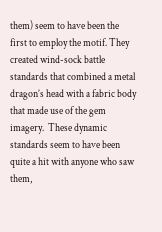them) seem to have been the first to employ the motif. They created wind-sock battle standards that combined a metal dragon’s head with a fabric body that made use of the gem imagery.  These dynamic standards seem to have been quite a hit with anyone who saw them,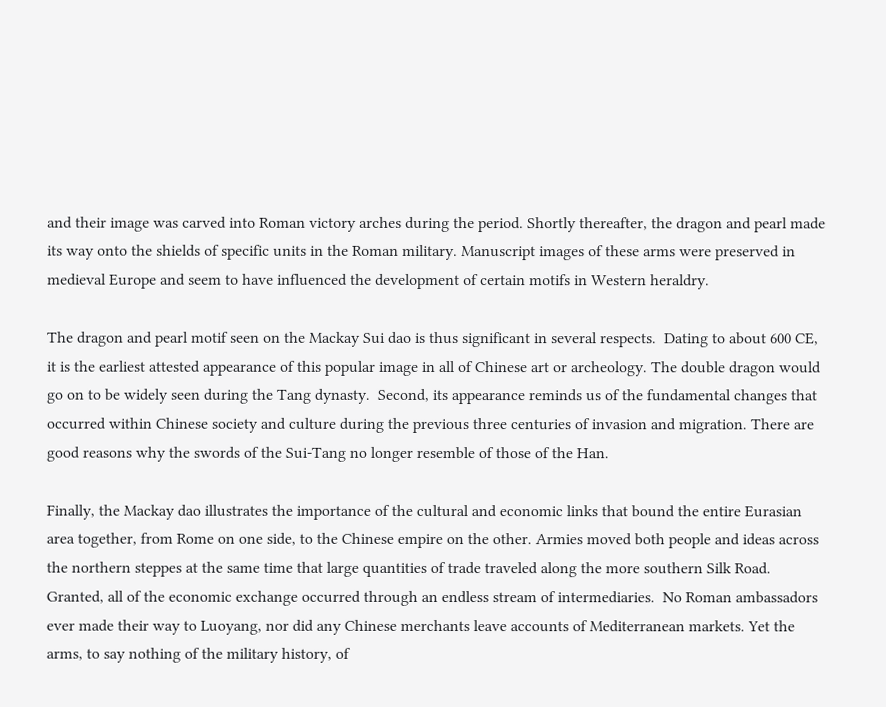and their image was carved into Roman victory arches during the period. Shortly thereafter, the dragon and pearl made its way onto the shields of specific units in the Roman military. Manuscript images of these arms were preserved in medieval Europe and seem to have influenced the development of certain motifs in Western heraldry.

The dragon and pearl motif seen on the Mackay Sui dao is thus significant in several respects.  Dating to about 600 CE, it is the earliest attested appearance of this popular image in all of Chinese art or archeology. The double dragon would go on to be widely seen during the Tang dynasty.  Second, its appearance reminds us of the fundamental changes that occurred within Chinese society and culture during the previous three centuries of invasion and migration. There are good reasons why the swords of the Sui-Tang no longer resemble of those of the Han.

Finally, the Mackay dao illustrates the importance of the cultural and economic links that bound the entire Eurasian area together, from Rome on one side, to the Chinese empire on the other. Armies moved both people and ideas across the northern steppes at the same time that large quantities of trade traveled along the more southern Silk Road.  Granted, all of the economic exchange occurred through an endless stream of intermediaries.  No Roman ambassadors ever made their way to Luoyang, nor did any Chinese merchants leave accounts of Mediterranean markets. Yet the arms, to say nothing of the military history, of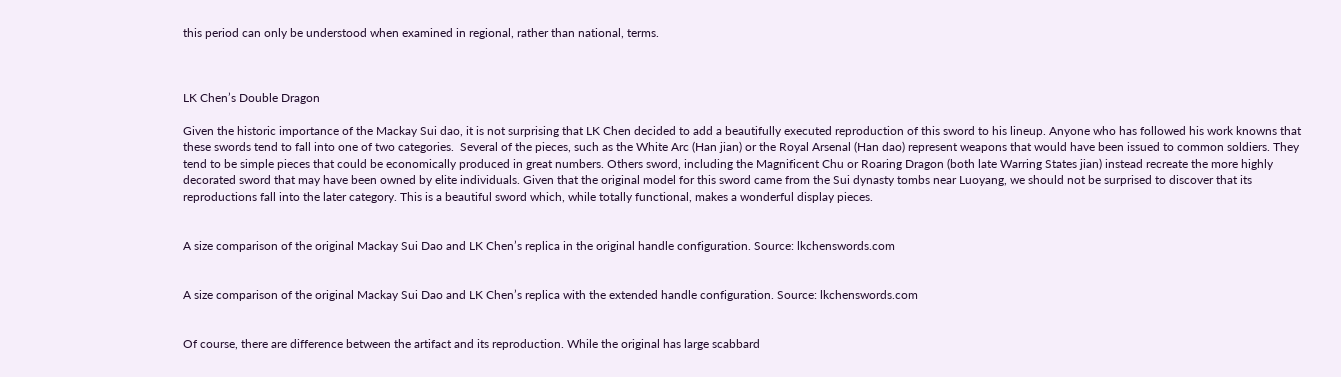this period can only be understood when examined in regional, rather than national, terms.



LK Chen’s Double Dragon

Given the historic importance of the Mackay Sui dao, it is not surprising that LK Chen decided to add a beautifully executed reproduction of this sword to his lineup. Anyone who has followed his work knowns that these swords tend to fall into one of two categories.  Several of the pieces, such as the White Arc (Han jian) or the Royal Arsenal (Han dao) represent weapons that would have been issued to common soldiers. They tend to be simple pieces that could be economically produced in great numbers. Others sword, including the Magnificent Chu or Roaring Dragon (both late Warring States jian) instead recreate the more highly decorated sword that may have been owned by elite individuals. Given that the original model for this sword came from the Sui dynasty tombs near Luoyang, we should not be surprised to discover that its reproductions fall into the later category. This is a beautiful sword which, while totally functional, makes a wonderful display pieces.


A size comparison of the original Mackay Sui Dao and LK Chen’s replica in the original handle configuration. Source: lkchenswords.com


A size comparison of the original Mackay Sui Dao and LK Chen’s replica with the extended handle configuration. Source: lkchenswords.com


Of course, there are difference between the artifact and its reproduction. While the original has large scabbard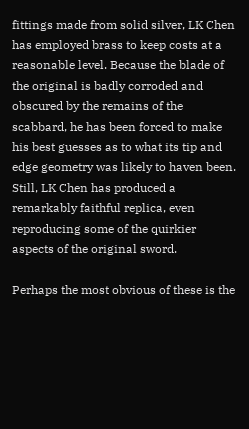fittings made from solid silver, LK Chen has employed brass to keep costs at a reasonable level. Because the blade of the original is badly corroded and obscured by the remains of the scabbard, he has been forced to make his best guesses as to what its tip and edge geometry was likely to haven been. Still, LK Chen has produced a remarkably faithful replica, even reproducing some of the quirkier aspects of the original sword.

Perhaps the most obvious of these is the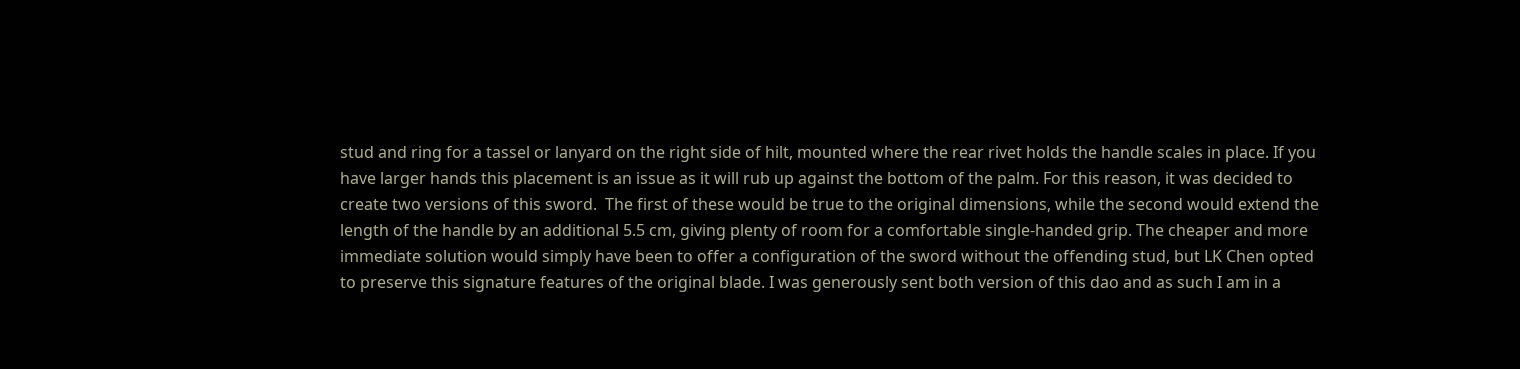stud and ring for a tassel or lanyard on the right side of hilt, mounted where the rear rivet holds the handle scales in place. If you have larger hands this placement is an issue as it will rub up against the bottom of the palm. For this reason, it was decided to create two versions of this sword.  The first of these would be true to the original dimensions, while the second would extend the length of the handle by an additional 5.5 cm, giving plenty of room for a comfortable single-handed grip. The cheaper and more immediate solution would simply have been to offer a configuration of the sword without the offending stud, but LK Chen opted to preserve this signature features of the original blade. I was generously sent both version of this dao and as such I am in a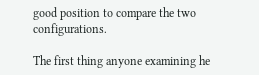good position to compare the two configurations.

The first thing anyone examining he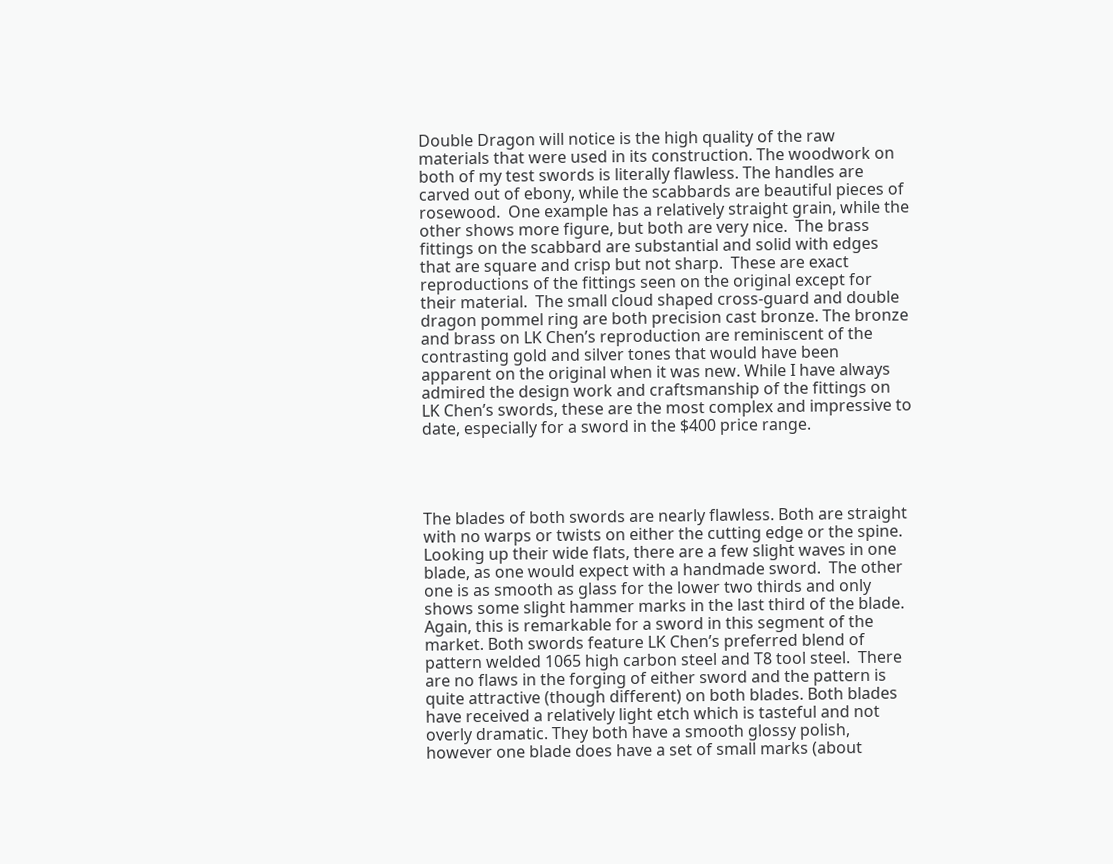Double Dragon will notice is the high quality of the raw materials that were used in its construction. The woodwork on both of my test swords is literally flawless. The handles are carved out of ebony, while the scabbards are beautiful pieces of rosewood.  One example has a relatively straight grain, while the other shows more figure, but both are very nice.  The brass fittings on the scabbard are substantial and solid with edges that are square and crisp but not sharp.  These are exact reproductions of the fittings seen on the original except for their material.  The small cloud shaped cross-guard and double dragon pommel ring are both precision cast bronze. The bronze and brass on LK Chen’s reproduction are reminiscent of the contrasting gold and silver tones that would have been apparent on the original when it was new. While I have always admired the design work and craftsmanship of the fittings on LK Chen’s swords, these are the most complex and impressive to date, especially for a sword in the $400 price range.




The blades of both swords are nearly flawless. Both are straight with no warps or twists on either the cutting edge or the spine.  Looking up their wide flats, there are a few slight waves in one blade, as one would expect with a handmade sword.  The other one is as smooth as glass for the lower two thirds and only shows some slight hammer marks in the last third of the blade. Again, this is remarkable for a sword in this segment of the market. Both swords feature LK Chen’s preferred blend of pattern welded 1065 high carbon steel and T8 tool steel.  There are no flaws in the forging of either sword and the pattern is quite attractive (though different) on both blades. Both blades have received a relatively light etch which is tasteful and not overly dramatic. They both have a smooth glossy polish, however one blade does have a set of small marks (about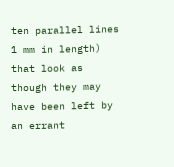ten parallel lines 1 mm in length) that look as though they may have been left by an errant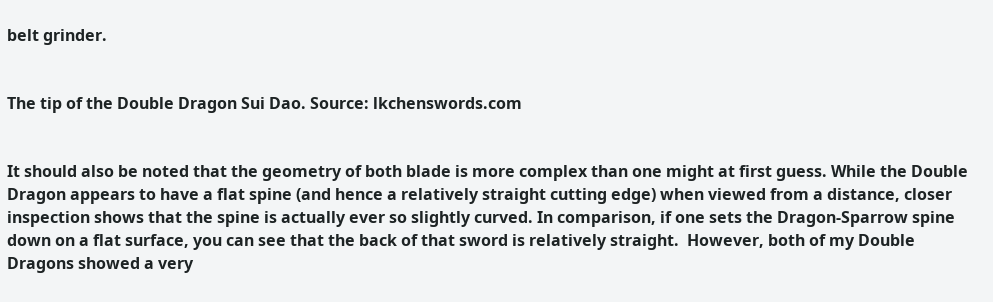belt grinder.


The tip of the Double Dragon Sui Dao. Source: lkchenswords.com


It should also be noted that the geometry of both blade is more complex than one might at first guess. While the Double Dragon appears to have a flat spine (and hence a relatively straight cutting edge) when viewed from a distance, closer inspection shows that the spine is actually ever so slightly curved. In comparison, if one sets the Dragon-Sparrow spine down on a flat surface, you can see that the back of that sword is relatively straight.  However, both of my Double Dragons showed a very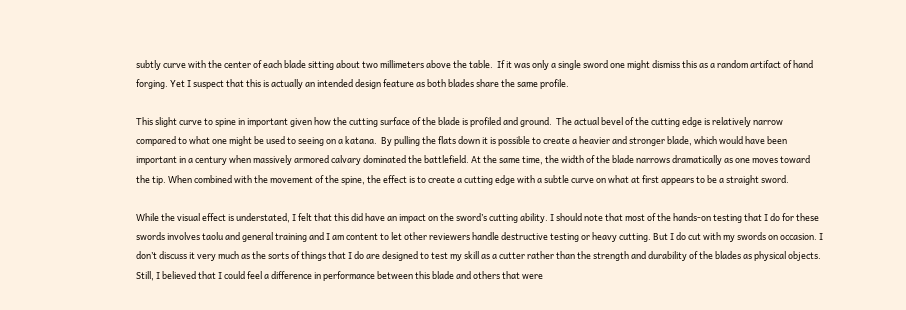subtly curve with the center of each blade sitting about two millimeters above the table.  If it was only a single sword one might dismiss this as a random artifact of hand forging. Yet I suspect that this is actually an intended design feature as both blades share the same profile.

This slight curve to spine in important given how the cutting surface of the blade is profiled and ground.  The actual bevel of the cutting edge is relatively narrow compared to what one might be used to seeing on a katana.  By pulling the flats down it is possible to create a heavier and stronger blade, which would have been important in a century when massively armored calvary dominated the battlefield. At the same time, the width of the blade narrows dramatically as one moves toward the tip. When combined with the movement of the spine, the effect is to create a cutting edge with a subtle curve on what at first appears to be a straight sword.

While the visual effect is understated, I felt that this did have an impact on the sword’s cutting ability. I should note that most of the hands-on testing that I do for these swords involves taolu and general training and I am content to let other reviewers handle destructive testing or heavy cutting. But I do cut with my swords on occasion. I don’t discuss it very much as the sorts of things that I do are designed to test my skill as a cutter rather than the strength and durability of the blades as physical objects. Still, I believed that I could feel a difference in performance between this blade and others that were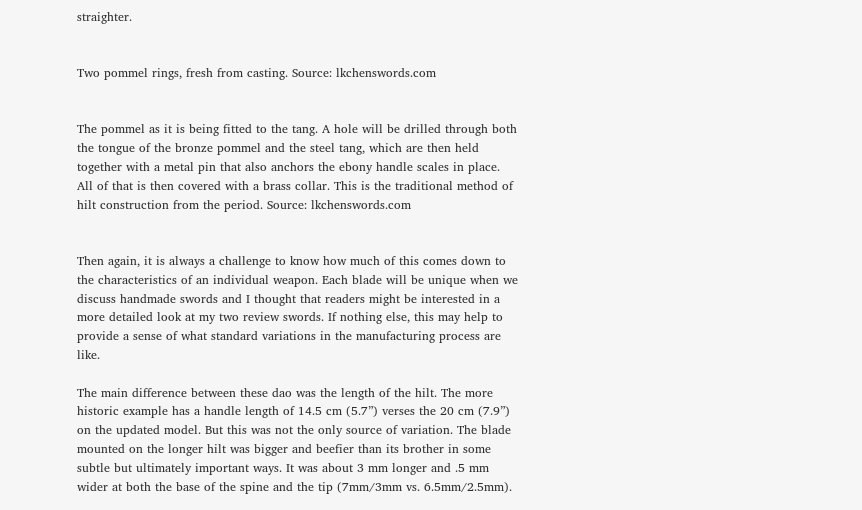straighter.


Two pommel rings, fresh from casting. Source: lkchenswords.com


The pommel as it is being fitted to the tang. A hole will be drilled through both the tongue of the bronze pommel and the steel tang, which are then held together with a metal pin that also anchors the ebony handle scales in place. All of that is then covered with a brass collar. This is the traditional method of hilt construction from the period. Source: lkchenswords.com


Then again, it is always a challenge to know how much of this comes down to the characteristics of an individual weapon. Each blade will be unique when we discuss handmade swords and I thought that readers might be interested in a more detailed look at my two review swords. If nothing else, this may help to provide a sense of what standard variations in the manufacturing process are like.

The main difference between these dao was the length of the hilt. The more historic example has a handle length of 14.5 cm (5.7”) verses the 20 cm (7.9”) on the updated model. But this was not the only source of variation. The blade mounted on the longer hilt was bigger and beefier than its brother in some subtle but ultimately important ways. It was about 3 mm longer and .5 mm wider at both the base of the spine and the tip (7mm/3mm vs. 6.5mm/2.5mm).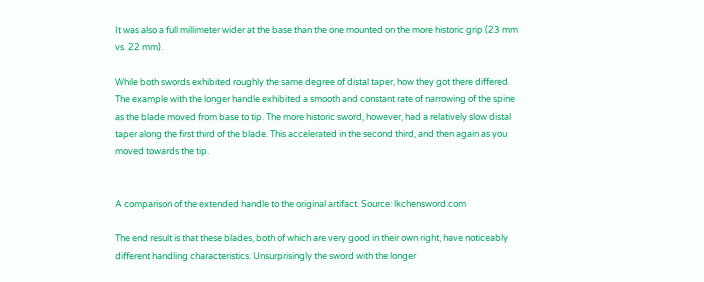It was also a full millimeter wider at the base than the one mounted on the more historic grip (23 mm vs. 22 mm).

While both swords exhibited roughly the same degree of distal taper, how they got there differed.  The example with the longer handle exhibited a smooth and constant rate of narrowing of the spine as the blade moved from base to tip. The more historic sword, however, had a relatively slow distal taper along the first third of the blade. This accelerated in the second third, and then again as you moved towards the tip.


A comparison of the extended handle to the original artifact. Source: lkchensword.com

The end result is that these blades, both of which are very good in their own right, have noticeably different handling characteristics. Unsurprisingly the sword with the longer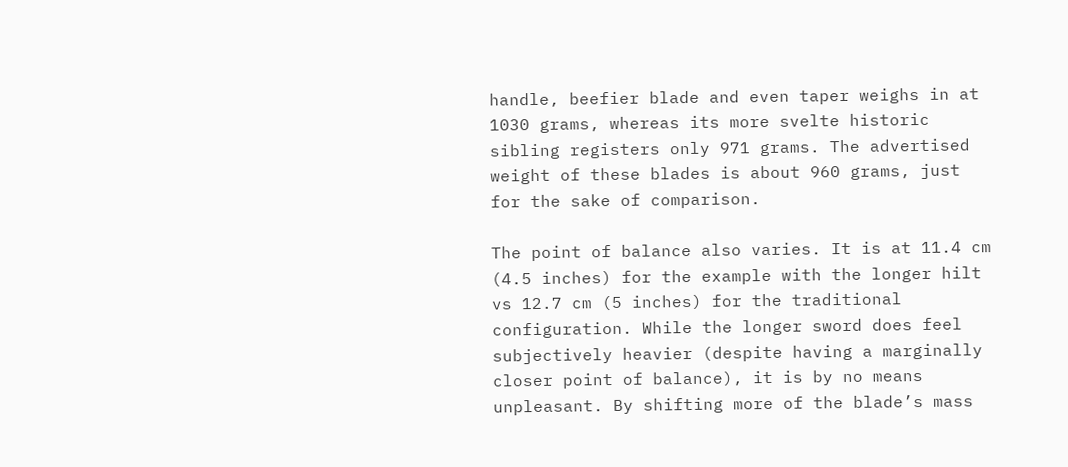handle, beefier blade and even taper weighs in at 1030 grams, whereas its more svelte historic sibling registers only 971 grams. The advertised weight of these blades is about 960 grams, just for the sake of comparison.

The point of balance also varies. It is at 11.4 cm (4.5 inches) for the example with the longer hilt vs 12.7 cm (5 inches) for the traditional configuration. While the longer sword does feel subjectively heavier (despite having a marginally closer point of balance), it is by no means unpleasant. By shifting more of the blade’s mass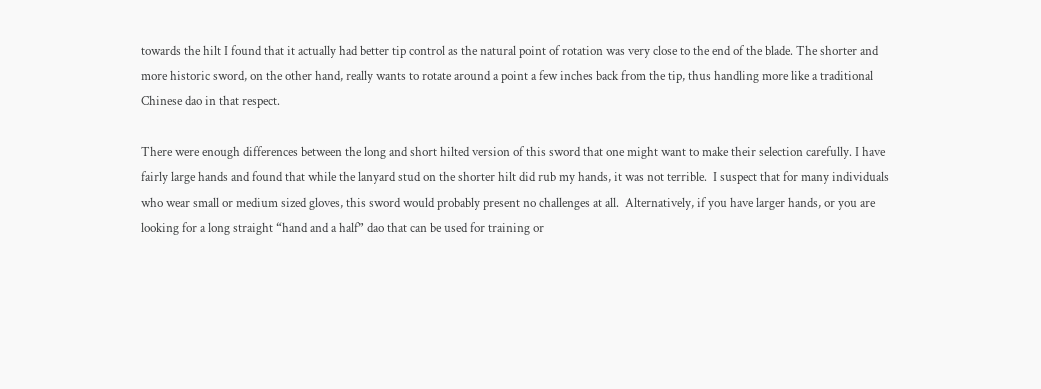towards the hilt I found that it actually had better tip control as the natural point of rotation was very close to the end of the blade. The shorter and more historic sword, on the other hand, really wants to rotate around a point a few inches back from the tip, thus handling more like a traditional Chinese dao in that respect.

There were enough differences between the long and short hilted version of this sword that one might want to make their selection carefully. I have fairly large hands and found that while the lanyard stud on the shorter hilt did rub my hands, it was not terrible.  I suspect that for many individuals who wear small or medium sized gloves, this sword would probably present no challenges at all.  Alternatively, if you have larger hands, or you are looking for a long straight “hand and a half” dao that can be used for training or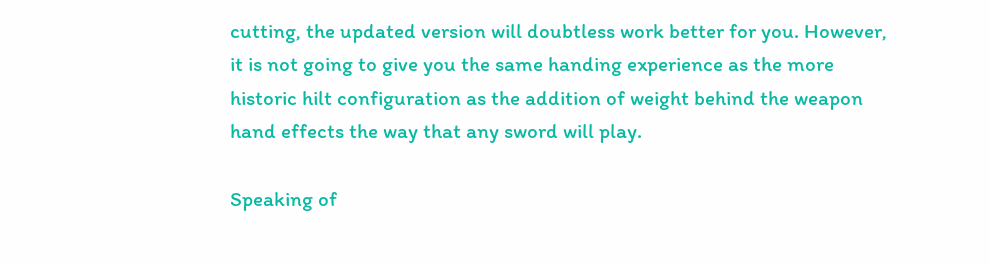cutting, the updated version will doubtless work better for you. However, it is not going to give you the same handing experience as the more historic hilt configuration as the addition of weight behind the weapon hand effects the way that any sword will play.

Speaking of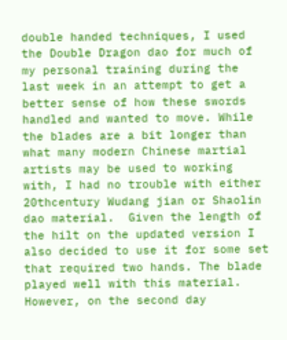double handed techniques, I used the Double Dragon dao for much of my personal training during the last week in an attempt to get a better sense of how these swords handled and wanted to move. While the blades are a bit longer than what many modern Chinese martial artists may be used to working with, I had no trouble with either 20thcentury Wudang jian or Shaolin dao material.  Given the length of the hilt on the updated version I also decided to use it for some set that required two hands. The blade played well with this material.  However, on the second day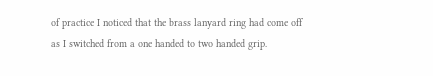of practice I noticed that the brass lanyard ring had come off as I switched from a one handed to two handed grip.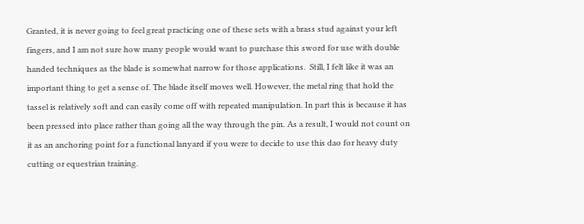Granted, it is never going to feel great practicing one of these sets with a brass stud against your left fingers, and I am not sure how many people would want to purchase this sword for use with double handed techniques as the blade is somewhat narrow for those applications.  Still, I felt like it was an important thing to get a sense of. The blade itself moves well. However, the metal ring that hold the tassel is relatively soft and can easily come off with repeated manipulation. In part this is because it has been pressed into place rather than going all the way through the pin. As a result, I would not count on it as an anchoring point for a functional lanyard if you were to decide to use this dao for heavy duty cutting or equestrian training.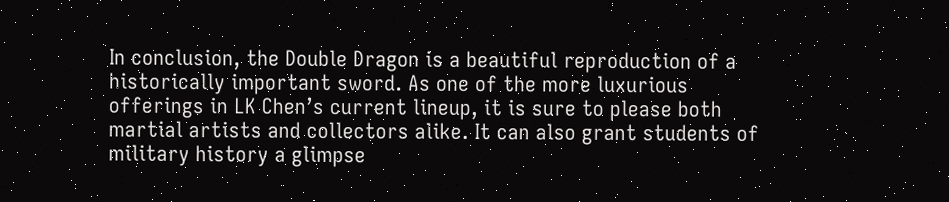In conclusion, the Double Dragon is a beautiful reproduction of a historically important sword. As one of the more luxurious offerings in LK Chen’s current lineup, it is sure to please both martial artists and collectors alike. It can also grant students of military history a glimpse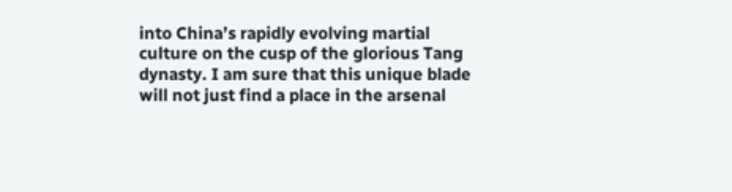into China’s rapidly evolving martial culture on the cusp of the glorious Tang dynasty. I am sure that this unique blade will not just find a place in the arsenal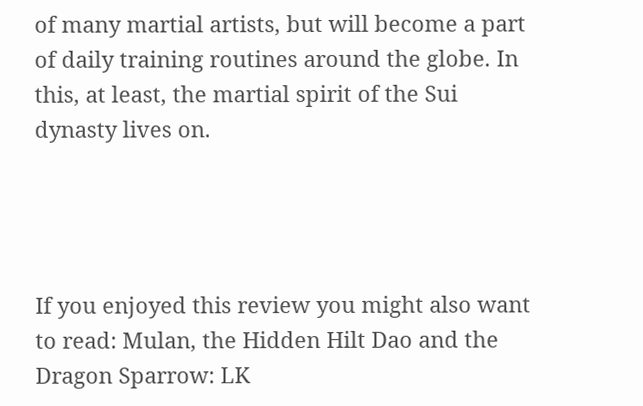of many martial artists, but will become a part of daily training routines around the globe. In this, at least, the martial spirit of the Sui dynasty lives on.




If you enjoyed this review you might also want to read: Mulan, the Hidden Hilt Dao and the Dragon Sparrow: LK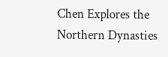Chen Explores the Northern Dynasties